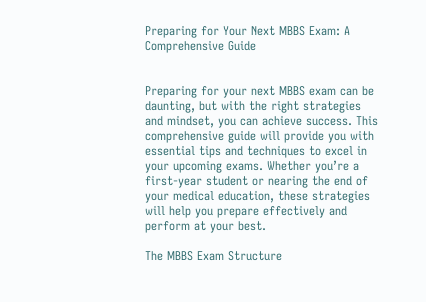Preparing for Your Next MBBS Exam: A Comprehensive Guide


Preparing for your next MBBS exam can be daunting, but with the right strategies and mindset, you can achieve success. This comprehensive guide will provide you with essential tips and techniques to excel in your upcoming exams. Whether you’re a first-year student or nearing the end of your medical education, these strategies will help you prepare effectively and perform at your best.

The MBBS Exam Structure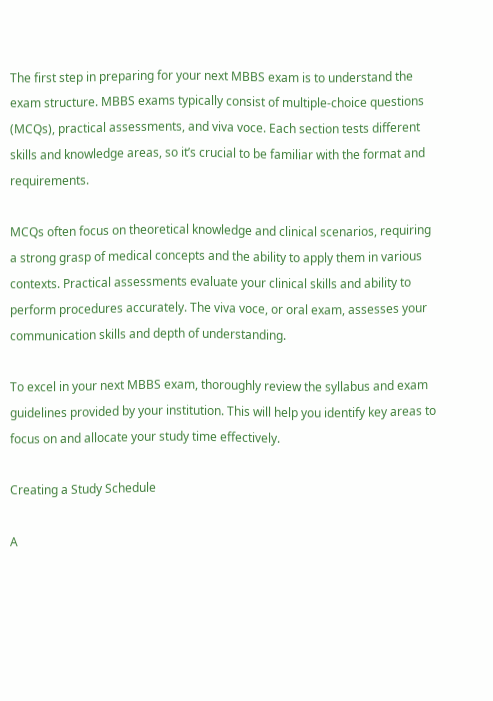The first step in preparing for your next MBBS exam is to understand the exam structure. MBBS exams typically consist of multiple-choice questions (MCQs), practical assessments, and viva voce. Each section tests different skills and knowledge areas, so it’s crucial to be familiar with the format and requirements.

MCQs often focus on theoretical knowledge and clinical scenarios, requiring a strong grasp of medical concepts and the ability to apply them in various contexts. Practical assessments evaluate your clinical skills and ability to perform procedures accurately. The viva voce, or oral exam, assesses your communication skills and depth of understanding.

To excel in your next MBBS exam, thoroughly review the syllabus and exam guidelines provided by your institution. This will help you identify key areas to focus on and allocate your study time effectively.

Creating a Study Schedule

A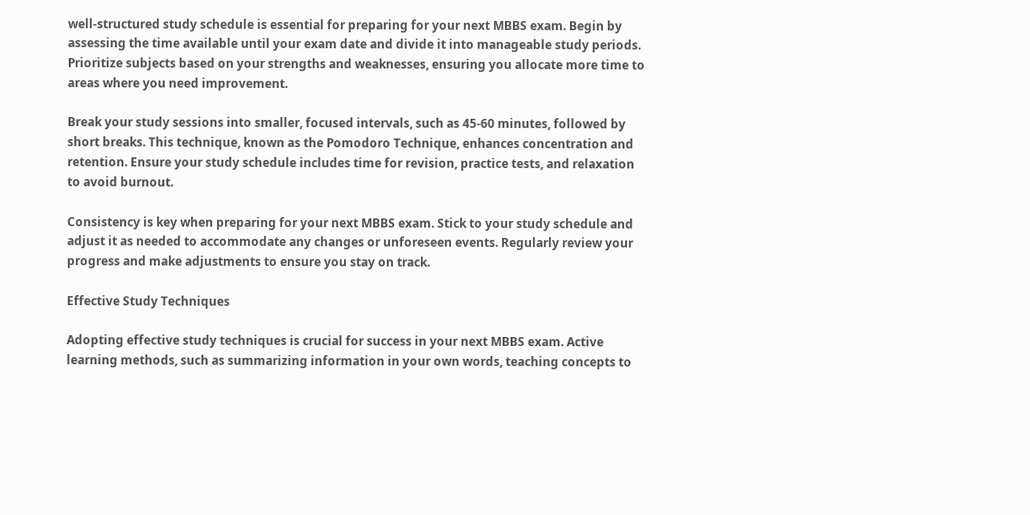well-structured study schedule is essential for preparing for your next MBBS exam. Begin by assessing the time available until your exam date and divide it into manageable study periods. Prioritize subjects based on your strengths and weaknesses, ensuring you allocate more time to areas where you need improvement.

Break your study sessions into smaller, focused intervals, such as 45-60 minutes, followed by short breaks. This technique, known as the Pomodoro Technique, enhances concentration and retention. Ensure your study schedule includes time for revision, practice tests, and relaxation to avoid burnout.

Consistency is key when preparing for your next MBBS exam. Stick to your study schedule and adjust it as needed to accommodate any changes or unforeseen events. Regularly review your progress and make adjustments to ensure you stay on track.

Effective Study Techniques

Adopting effective study techniques is crucial for success in your next MBBS exam. Active learning methods, such as summarizing information in your own words, teaching concepts to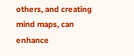others, and creating mind maps, can enhance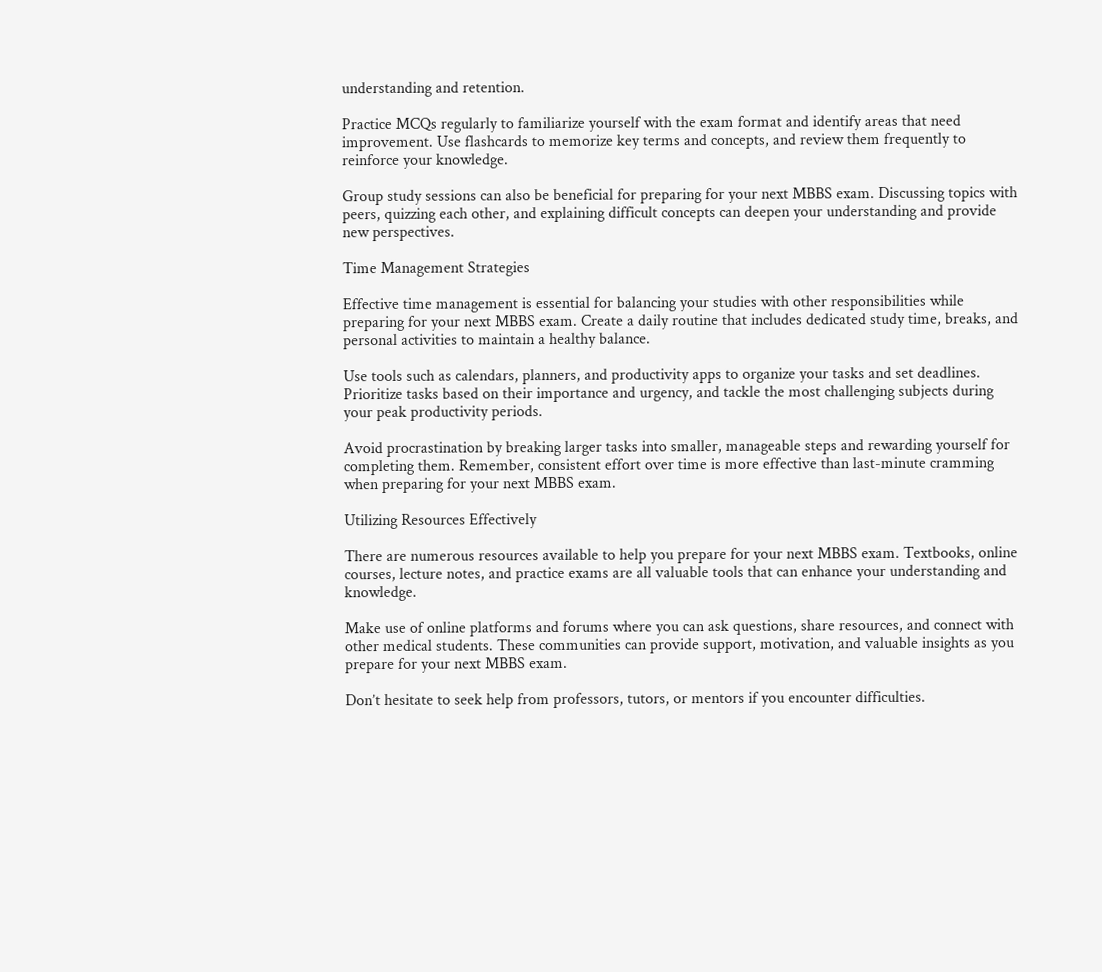understanding and retention.

Practice MCQs regularly to familiarize yourself with the exam format and identify areas that need improvement. Use flashcards to memorize key terms and concepts, and review them frequently to reinforce your knowledge.

Group study sessions can also be beneficial for preparing for your next MBBS exam. Discussing topics with peers, quizzing each other, and explaining difficult concepts can deepen your understanding and provide new perspectives.

Time Management Strategies

Effective time management is essential for balancing your studies with other responsibilities while preparing for your next MBBS exam. Create a daily routine that includes dedicated study time, breaks, and personal activities to maintain a healthy balance.

Use tools such as calendars, planners, and productivity apps to organize your tasks and set deadlines. Prioritize tasks based on their importance and urgency, and tackle the most challenging subjects during your peak productivity periods.

Avoid procrastination by breaking larger tasks into smaller, manageable steps and rewarding yourself for completing them. Remember, consistent effort over time is more effective than last-minute cramming when preparing for your next MBBS exam.

Utilizing Resources Effectively

There are numerous resources available to help you prepare for your next MBBS exam. Textbooks, online courses, lecture notes, and practice exams are all valuable tools that can enhance your understanding and knowledge.

Make use of online platforms and forums where you can ask questions, share resources, and connect with other medical students. These communities can provide support, motivation, and valuable insights as you prepare for your next MBBS exam.

Don’t hesitate to seek help from professors, tutors, or mentors if you encounter difficulties.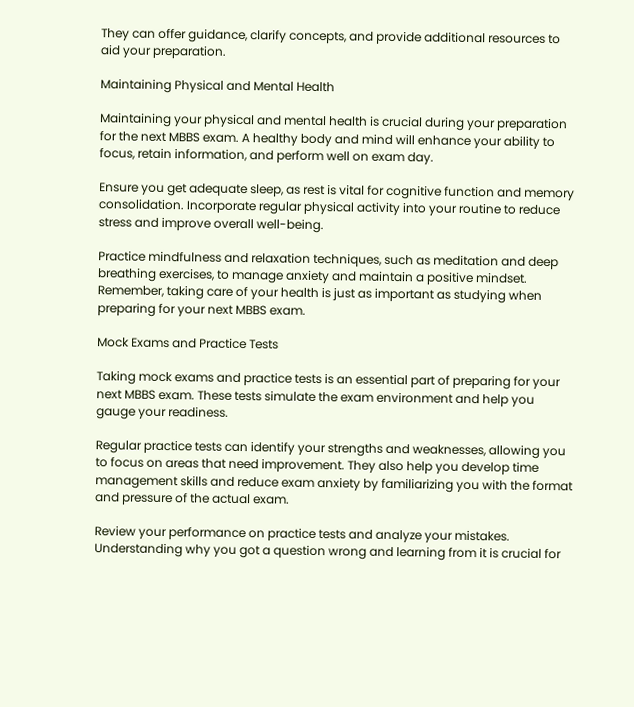They can offer guidance, clarify concepts, and provide additional resources to aid your preparation.

Maintaining Physical and Mental Health

Maintaining your physical and mental health is crucial during your preparation for the next MBBS exam. A healthy body and mind will enhance your ability to focus, retain information, and perform well on exam day.

Ensure you get adequate sleep, as rest is vital for cognitive function and memory consolidation. Incorporate regular physical activity into your routine to reduce stress and improve overall well-being.

Practice mindfulness and relaxation techniques, such as meditation and deep breathing exercises, to manage anxiety and maintain a positive mindset. Remember, taking care of your health is just as important as studying when preparing for your next MBBS exam.

Mock Exams and Practice Tests

Taking mock exams and practice tests is an essential part of preparing for your next MBBS exam. These tests simulate the exam environment and help you gauge your readiness.

Regular practice tests can identify your strengths and weaknesses, allowing you to focus on areas that need improvement. They also help you develop time management skills and reduce exam anxiety by familiarizing you with the format and pressure of the actual exam.

Review your performance on practice tests and analyze your mistakes. Understanding why you got a question wrong and learning from it is crucial for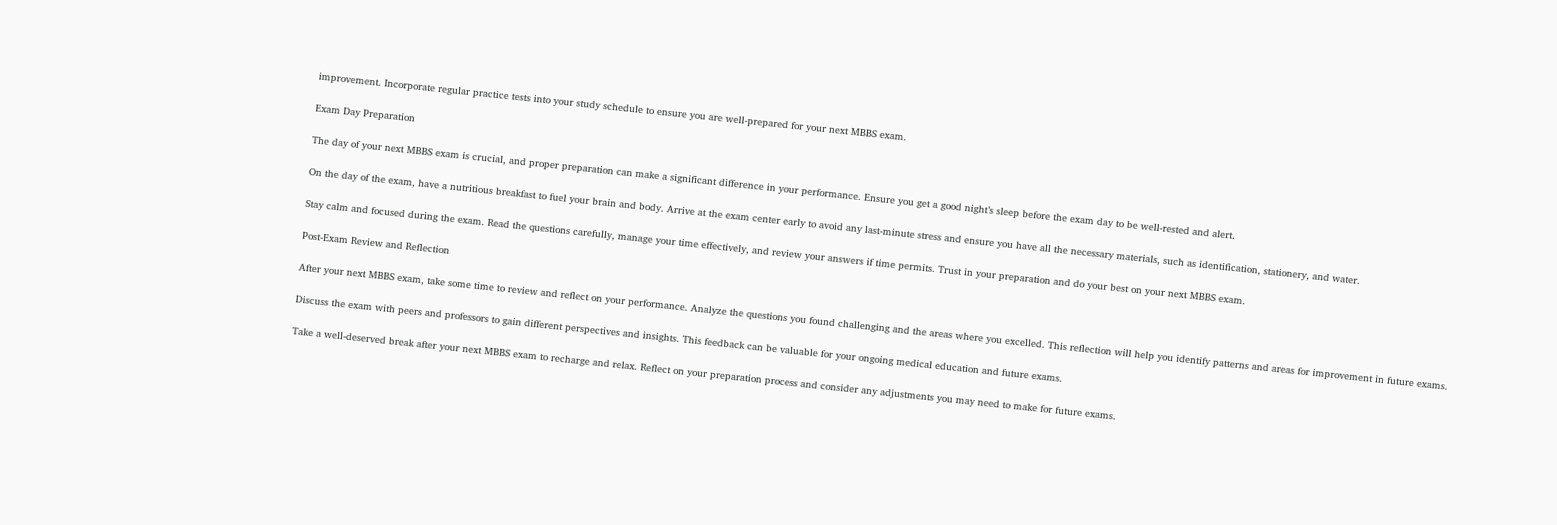improvement. Incorporate regular practice tests into your study schedule to ensure you are well-prepared for your next MBBS exam.

Exam Day Preparation

The day of your next MBBS exam is crucial, and proper preparation can make a significant difference in your performance. Ensure you get a good night’s sleep before the exam day to be well-rested and alert.

On the day of the exam, have a nutritious breakfast to fuel your brain and body. Arrive at the exam center early to avoid any last-minute stress and ensure you have all the necessary materials, such as identification, stationery, and water.

Stay calm and focused during the exam. Read the questions carefully, manage your time effectively, and review your answers if time permits. Trust in your preparation and do your best on your next MBBS exam.

Post-Exam Review and Reflection

After your next MBBS exam, take some time to review and reflect on your performance. Analyze the questions you found challenging and the areas where you excelled. This reflection will help you identify patterns and areas for improvement in future exams.

Discuss the exam with peers and professors to gain different perspectives and insights. This feedback can be valuable for your ongoing medical education and future exams.

Take a well-deserved break after your next MBBS exam to recharge and relax. Reflect on your preparation process and consider any adjustments you may need to make for future exams.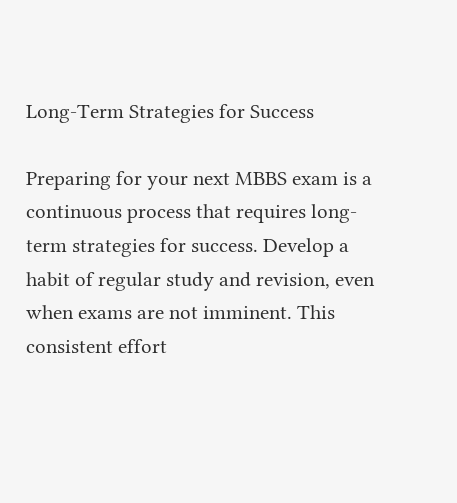Long-Term Strategies for Success

Preparing for your next MBBS exam is a continuous process that requires long-term strategies for success. Develop a habit of regular study and revision, even when exams are not imminent. This consistent effort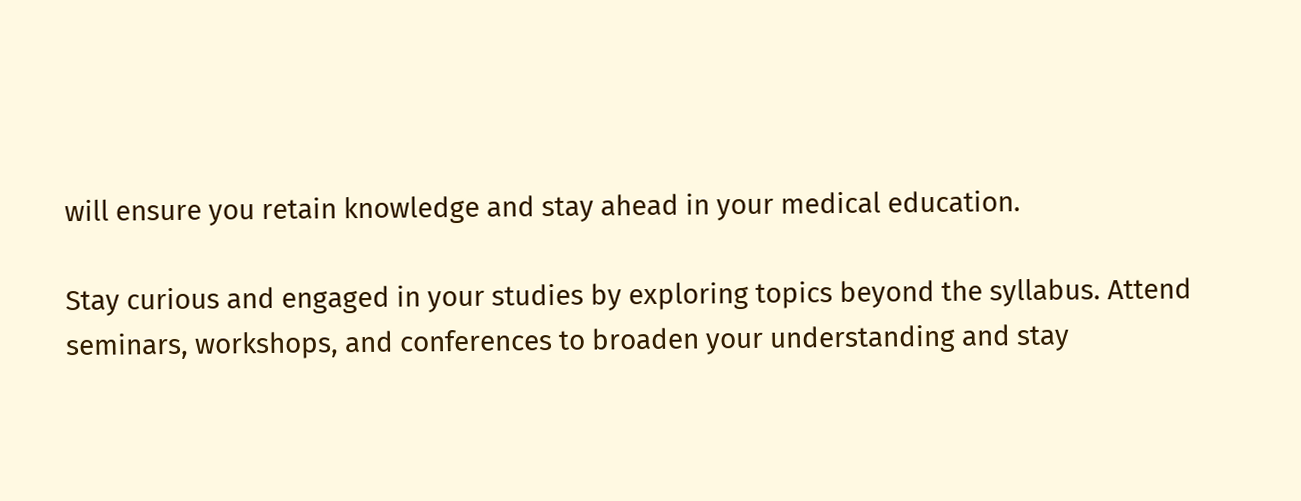will ensure you retain knowledge and stay ahead in your medical education.

Stay curious and engaged in your studies by exploring topics beyond the syllabus. Attend seminars, workshops, and conferences to broaden your understanding and stay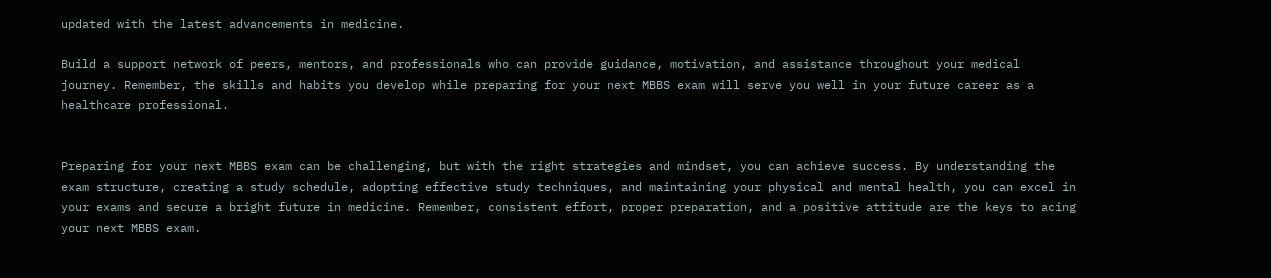updated with the latest advancements in medicine.

Build a support network of peers, mentors, and professionals who can provide guidance, motivation, and assistance throughout your medical journey. Remember, the skills and habits you develop while preparing for your next MBBS exam will serve you well in your future career as a healthcare professional.


Preparing for your next MBBS exam can be challenging, but with the right strategies and mindset, you can achieve success. By understanding the exam structure, creating a study schedule, adopting effective study techniques, and maintaining your physical and mental health, you can excel in your exams and secure a bright future in medicine. Remember, consistent effort, proper preparation, and a positive attitude are the keys to acing your next MBBS exam.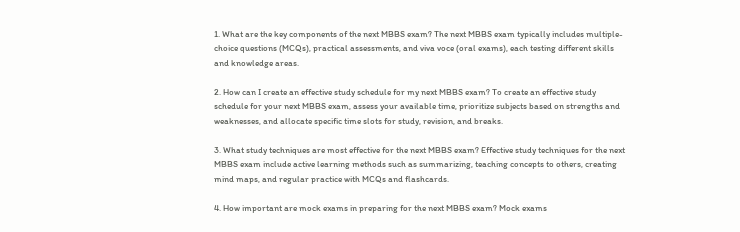1. What are the key components of the next MBBS exam? The next MBBS exam typically includes multiple-choice questions (MCQs), practical assessments, and viva voce (oral exams), each testing different skills and knowledge areas.

2. How can I create an effective study schedule for my next MBBS exam? To create an effective study schedule for your next MBBS exam, assess your available time, prioritize subjects based on strengths and weaknesses, and allocate specific time slots for study, revision, and breaks.

3. What study techniques are most effective for the next MBBS exam? Effective study techniques for the next MBBS exam include active learning methods such as summarizing, teaching concepts to others, creating mind maps, and regular practice with MCQs and flashcards.

4. How important are mock exams in preparing for the next MBBS exam? Mock exams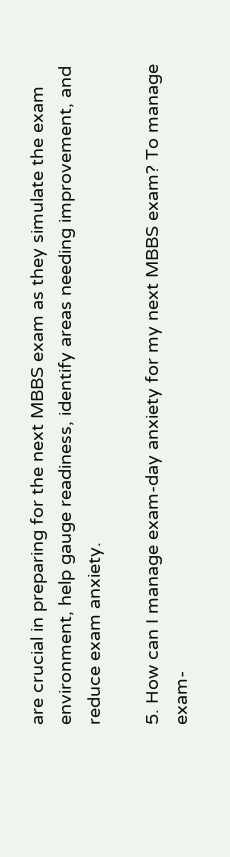are crucial in preparing for the next MBBS exam as they simulate the exam environment, help gauge readiness, identify areas needing improvement, and reduce exam anxiety.

5. How can I manage exam-day anxiety for my next MBBS exam? To manage exam-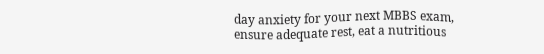day anxiety for your next MBBS exam, ensure adequate rest, eat a nutritious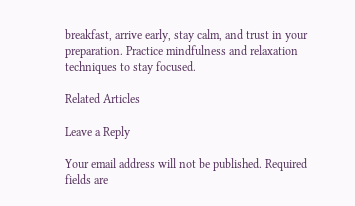breakfast, arrive early, stay calm, and trust in your preparation. Practice mindfulness and relaxation techniques to stay focused.

Related Articles

Leave a Reply

Your email address will not be published. Required fields are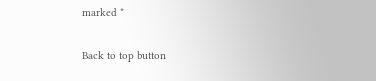marked *

Back to top button